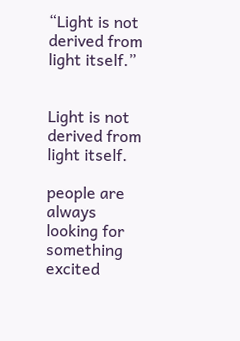“Light is not derived from light itself.”


Light is not derived from light itself.

people are always looking for something excited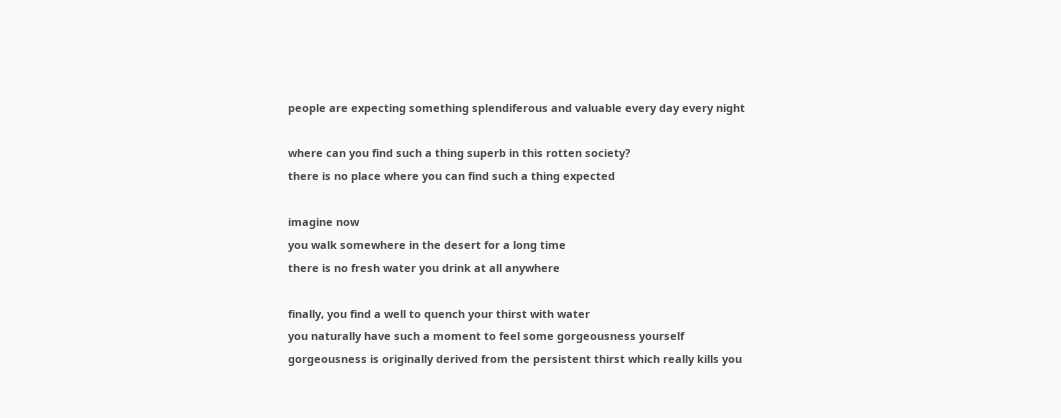people are expecting something splendiferous and valuable every day every night

where can you find such a thing superb in this rotten society?
there is no place where you can find such a thing expected

imagine now
you walk somewhere in the desert for a long time
there is no fresh water you drink at all anywhere

finally, you find a well to quench your thirst with water
you naturally have such a moment to feel some gorgeousness yourself
gorgeousness is originally derived from the persistent thirst which really kills you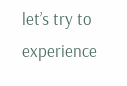let’s try to experience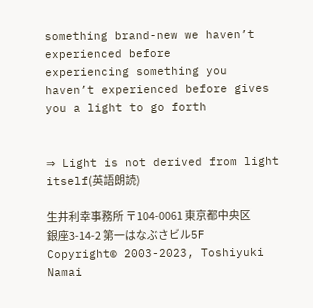something brand-new we haven’t experienced before
experiencing something you haven’t experienced before gives you a light to go forth


⇒ Light is not derived from light itself(英語朗読)

生井利幸事務所 〒104-0061 東京都中央区銀座3-14-2 第一はなぶさビル5F
Copyright© 2003-2023, Toshiyuki Namai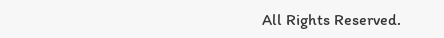All Rights Reserved.